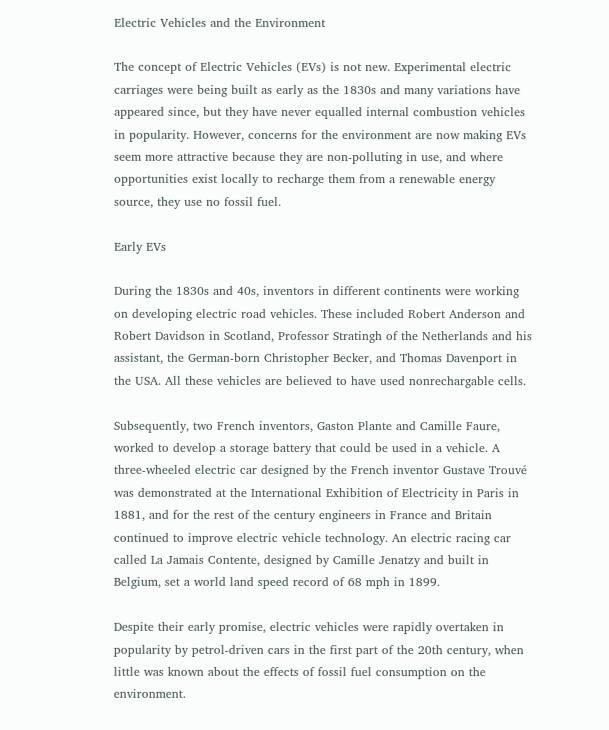Electric Vehicles and the Environment

The concept of Electric Vehicles (EVs) is not new. Experimental electric carriages were being built as early as the 1830s and many variations have appeared since, but they have never equalled internal combustion vehicles in popularity. However, concerns for the environment are now making EVs seem more attractive because they are non-polluting in use, and where opportunities exist locally to recharge them from a renewable energy source, they use no fossil fuel.

Early EVs

During the 1830s and 40s, inventors in different continents were working on developing electric road vehicles. These included Robert Anderson and Robert Davidson in Scotland, Professor Stratingh of the Netherlands and his assistant, the German-born Christopher Becker, and Thomas Davenport in the USA. All these vehicles are believed to have used nonrechargable cells.

Subsequently, two French inventors, Gaston Plante and Camille Faure, worked to develop a storage battery that could be used in a vehicle. A three-wheeled electric car designed by the French inventor Gustave Trouvé was demonstrated at the International Exhibition of Electricity in Paris in 1881, and for the rest of the century engineers in France and Britain continued to improve electric vehicle technology. An electric racing car called La Jamais Contente, designed by Camille Jenatzy and built in Belgium, set a world land speed record of 68 mph in 1899.

Despite their early promise, electric vehicles were rapidly overtaken in popularity by petrol-driven cars in the first part of the 20th century, when little was known about the effects of fossil fuel consumption on the environment.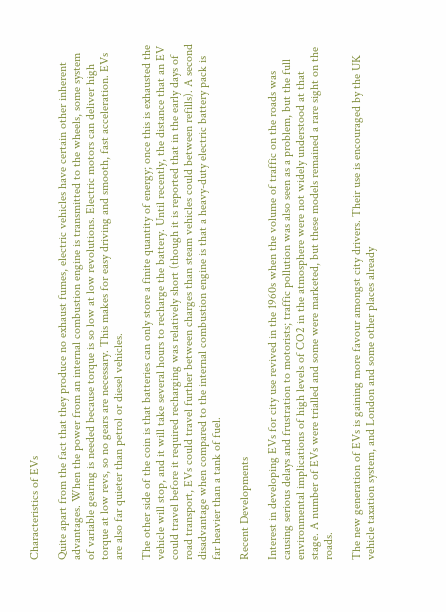Characteristics of EVs

Quite apart from the fact that they produce no exhaust fumes, electric vehicles have certain other inherent advantages. When the power from an internal combustion engine is transmitted to the wheels, some system of variable gearing is needed because torque is so low at low revolutions. Electric motors can deliver high torque at low revs, so no gears are necessary. This makes for easy driving and smooth, fast acceleration. EVs are also far quieter than petrol or diesel vehicles.

The other side of the coin is that batteries can only store a finite quantity of energy; once this is exhausted the vehicle will stop, and it will take several hours to recharge the battery. Until recently, the distance that an EV could travel before it required recharging was relatively short (though it is reported that in the early days of road transport, EVs could travel further between charges than steam vehicles could between refills). A second disadvantage when compared to the internal combustion engine is that a heavy-duty electric battery pack is far heavier than a tank of fuel.

Recent Developments

Interest in developing EVs for city use revived in the 1960s when the volume of traffic on the roads was causing serious delays and frustration to motorists; traffic pollution was also seen as a problem, but the full environmental implications of high levels of CO2 in the atmosphere were not widely understood at that stage. A number of EVs were trialled and some were marketed, but these models remained a rare sight on the roads.

The new generation of EVs is gaining more favour amongst city drivers. Their use is encouraged by the UK vehicle taxation system, and London and some other places already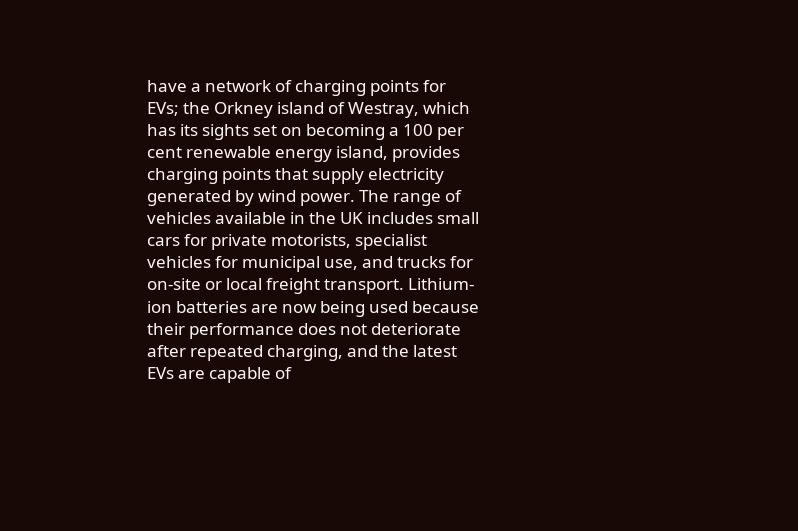have a network of charging points for EVs; the Orkney island of Westray, which has its sights set on becoming a 100 per cent renewable energy island, provides charging points that supply electricity generated by wind power. The range of vehicles available in the UK includes small cars for private motorists, specialist vehicles for municipal use, and trucks for on-site or local freight transport. Lithium-ion batteries are now being used because their performance does not deteriorate after repeated charging, and the latest EVs are capable of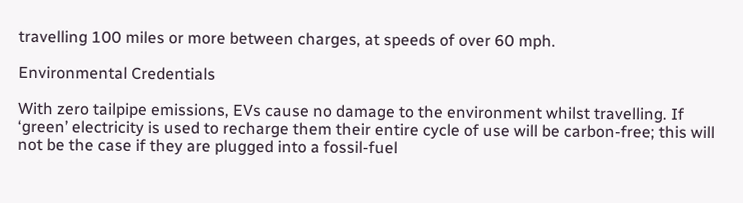travelling 100 miles or more between charges, at speeds of over 60 mph.

Environmental Credentials

With zero tailpipe emissions, EVs cause no damage to the environment whilst travelling. If ‘green’ electricity is used to recharge them their entire cycle of use will be carbon-free; this will not be the case if they are plugged into a fossil-fuel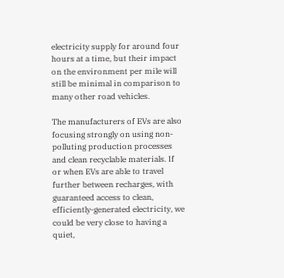electricity supply for around four hours at a time, but their impact on the environment per mile will still be minimal in comparison to many other road vehicles.

The manufacturers of EVs are also focusing strongly on using non-polluting production processes and clean recyclable materials. If or when EVs are able to travel further between recharges, with guaranteed access to clean, efficiently-generated electricity, we could be very close to having a quiet,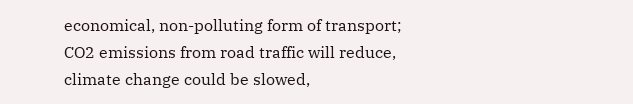economical, non-polluting form of transport; CO2 emissions from road traffic will reduce, climate change could be slowed,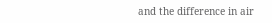and the difference in air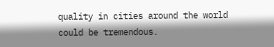quality in cities around the world could be tremendous.